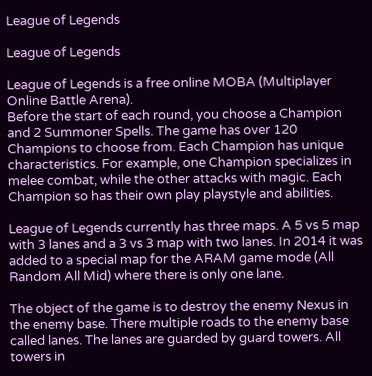League of Legends

League of Legends

League of Legends is a free online MOBA (Multiplayer Online Battle Arena).
Before the start of each round, you choose a Champion and 2 Summoner Spells. The game has over 120 Champions to choose from. Each Champion has unique characteristics. For example, one Champion specializes in melee combat, while the other attacks with magic. Each Champion so has their own play playstyle and abilities.

League of Legends currently has three maps. A 5 vs 5 map with 3 lanes and a 3 vs 3 map with two lanes. In 2014 it was added to a special map for the ARAM game mode (All Random All Mid) where there is only one lane.

The object of the game is to destroy the enemy Nexus in the enemy base. There multiple roads to the enemy base called lanes. The lanes are guarded by guard towers. All towers in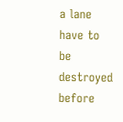a lane have to be destroyed before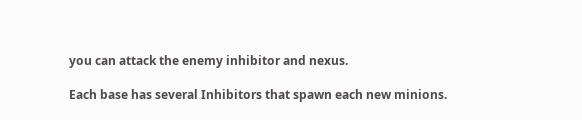you can attack the enemy inhibitor and nexus.

Each base has several Inhibitors that spawn each new minions.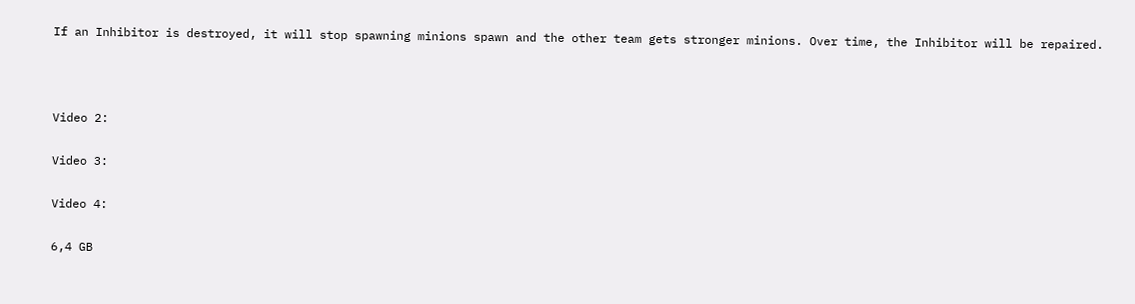If an Inhibitor is destroyed, it will stop spawning minions spawn and the other team gets stronger minions. Over time, the Inhibitor will be repaired.



Video 2:

Video 3:

Video 4:

6,4 GB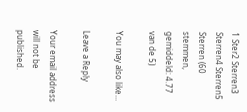1 Ster2 Sterren3 Sterren4 Sterren5 Sterren (60 stemmen, gemiddeld: 4.77 van de 5)

You may also like...

Leave a Reply

Your email address will not be published.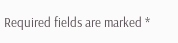Required fields are marked *